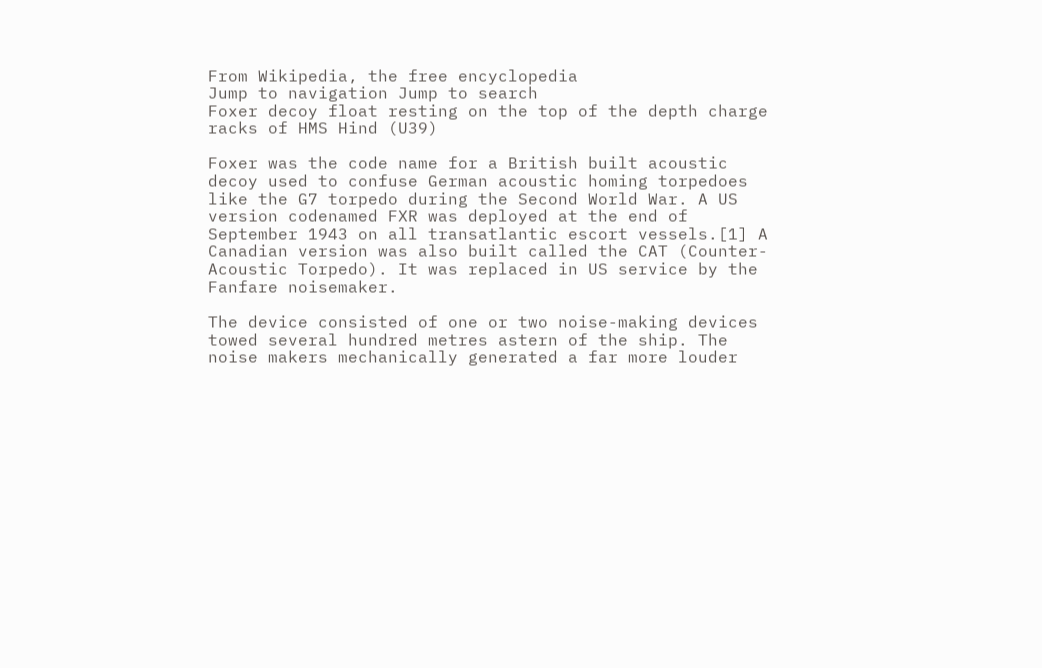From Wikipedia, the free encyclopedia
Jump to navigation Jump to search
Foxer decoy float resting on the top of the depth charge racks of HMS Hind (U39)

Foxer was the code name for a British built acoustic decoy used to confuse German acoustic homing torpedoes like the G7 torpedo during the Second World War. A US version codenamed FXR was deployed at the end of September 1943 on all transatlantic escort vessels.[1] A Canadian version was also built called the CAT (Counter-Acoustic Torpedo). It was replaced in US service by the Fanfare noisemaker.

The device consisted of one or two noise-making devices towed several hundred metres astern of the ship. The noise makers mechanically generated a far more louder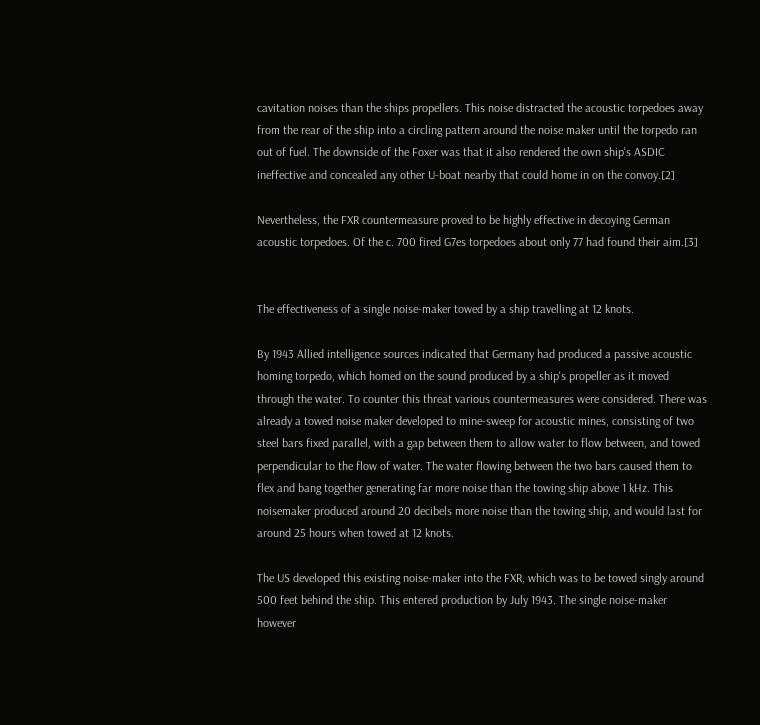cavitation noises than the ships propellers. This noise distracted the acoustic torpedoes away from the rear of the ship into a circling pattern around the noise maker until the torpedo ran out of fuel. The downside of the Foxer was that it also rendered the own ship's ASDIC ineffective and concealed any other U-boat nearby that could home in on the convoy.[2]

Nevertheless, the FXR countermeasure proved to be highly effective in decoying German acoustic torpedoes. Of the c. 700 fired G7es torpedoes about only 77 had found their aim.[3]


The effectiveness of a single noise-maker towed by a ship travelling at 12 knots.

By 1943 Allied intelligence sources indicated that Germany had produced a passive acoustic homing torpedo, which homed on the sound produced by a ship's propeller as it moved through the water. To counter this threat various countermeasures were considered. There was already a towed noise maker developed to mine-sweep for acoustic mines, consisting of two steel bars fixed parallel, with a gap between them to allow water to flow between, and towed perpendicular to the flow of water. The water flowing between the two bars caused them to flex and bang together generating far more noise than the towing ship above 1 kHz. This noisemaker produced around 20 decibels more noise than the towing ship, and would last for around 25 hours when towed at 12 knots.

The US developed this existing noise-maker into the FXR, which was to be towed singly around 500 feet behind the ship. This entered production by July 1943. The single noise-maker however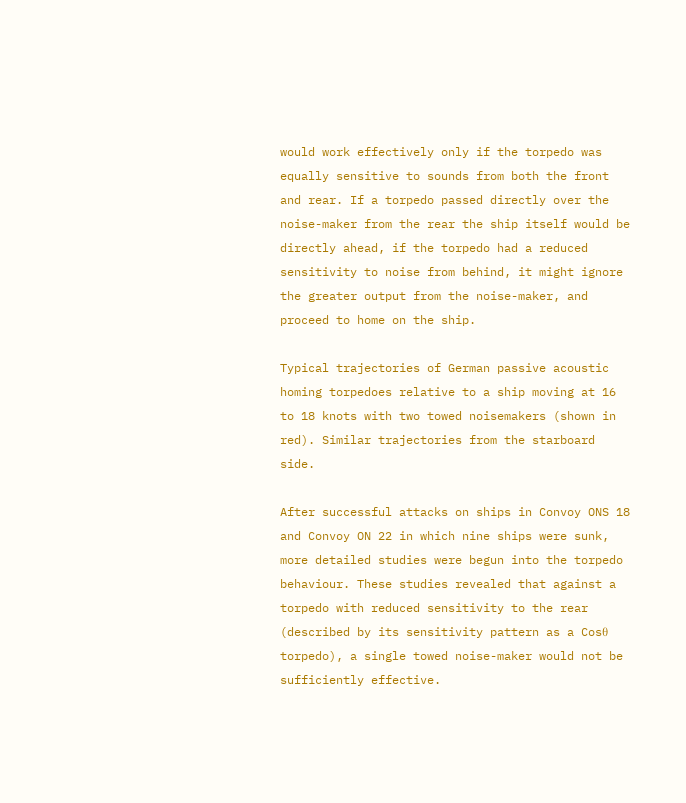would work effectively only if the torpedo was equally sensitive to sounds from both the front and rear. If a torpedo passed directly over the noise-maker from the rear the ship itself would be directly ahead, if the torpedo had a reduced sensitivity to noise from behind, it might ignore the greater output from the noise-maker, and proceed to home on the ship.

Typical trajectories of German passive acoustic homing torpedoes relative to a ship moving at 16 to 18 knots with two towed noisemakers (shown in red). Similar trajectories from the starboard side.

After successful attacks on ships in Convoy ONS 18 and Convoy ON 22 in which nine ships were sunk, more detailed studies were begun into the torpedo behaviour. These studies revealed that against a torpedo with reduced sensitivity to the rear (described by its sensitivity pattern as a Cosθ torpedo), a single towed noise-maker would not be sufficiently effective.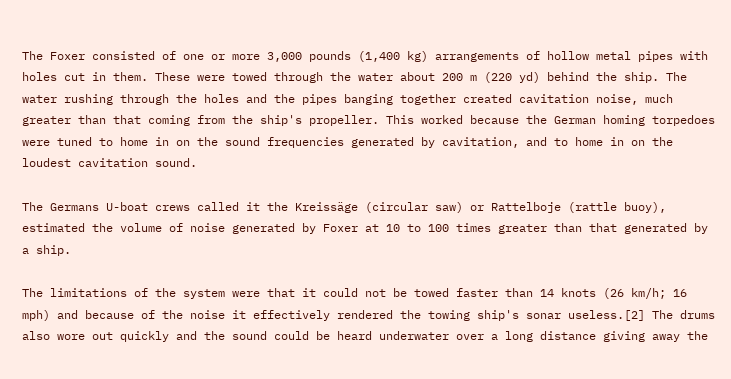The Foxer consisted of one or more 3,000 pounds (1,400 kg) arrangements of hollow metal pipes with holes cut in them. These were towed through the water about 200 m (220 yd) behind the ship. The water rushing through the holes and the pipes banging together created cavitation noise, much greater than that coming from the ship's propeller. This worked because the German homing torpedoes were tuned to home in on the sound frequencies generated by cavitation, and to home in on the loudest cavitation sound.

The Germans U-boat crews called it the Kreissäge (circular saw) or Rattelboje (rattle buoy), estimated the volume of noise generated by Foxer at 10 to 100 times greater than that generated by a ship.

The limitations of the system were that it could not be towed faster than 14 knots (26 km/h; 16 mph) and because of the noise it effectively rendered the towing ship's sonar useless.[2] The drums also wore out quickly and the sound could be heard underwater over a long distance giving away the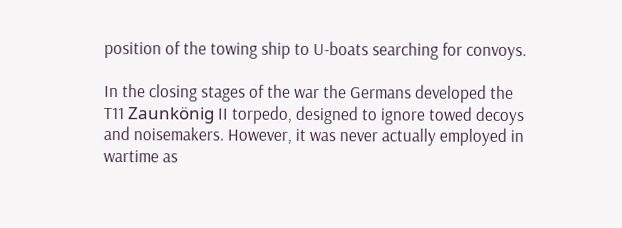position of the towing ship to U-boats searching for convoys.

In the closing stages of the war the Germans developed the T11 Zaunkönig II torpedo, designed to ignore towed decoys and noisemakers. However, it was never actually employed in wartime as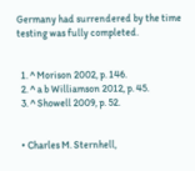Germany had surrendered by the time testing was fully completed.


  1. ^ Morison 2002, p. 146.
  2. ^ a b Williamson 2012, p. 45.
  3. ^ Showell 2009, p. 52.


  • Charles M. Sternhell,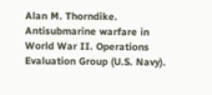Alan M. Thorndike. Antisubmarine warfare in World War II. Operations Evaluation Group (U.S. Navy).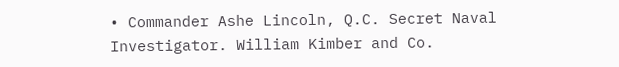• Commander Ashe Lincoln, Q.C. Secret Naval Investigator. William Kimber and Co.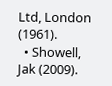Ltd, London (1961).
  • Showell, Jak (2009).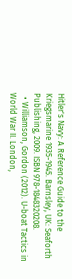Hitler's Navy: A Reference Guide to the Kriegsmarine 1935-1945. Barnsley, UK: Seaforth Publishing, 2009. ISBN 978-1848320208.
  • Williamson, Gordon (2012). U-boat Tactics in World War II. London,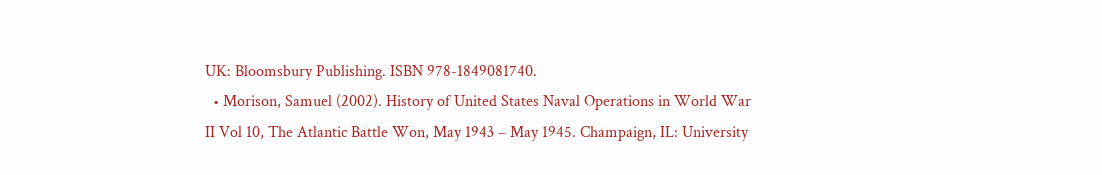UK: Bloomsbury Publishing. ISBN 978-1849081740.
  • Morison, Samuel (2002). History of United States Naval Operations in World War II Vol 10, The Atlantic Battle Won, May 1943 – May 1945. Champaign, IL: University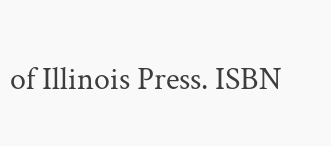of Illinois Press. ISBN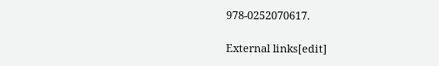978-0252070617.

External links[edit]